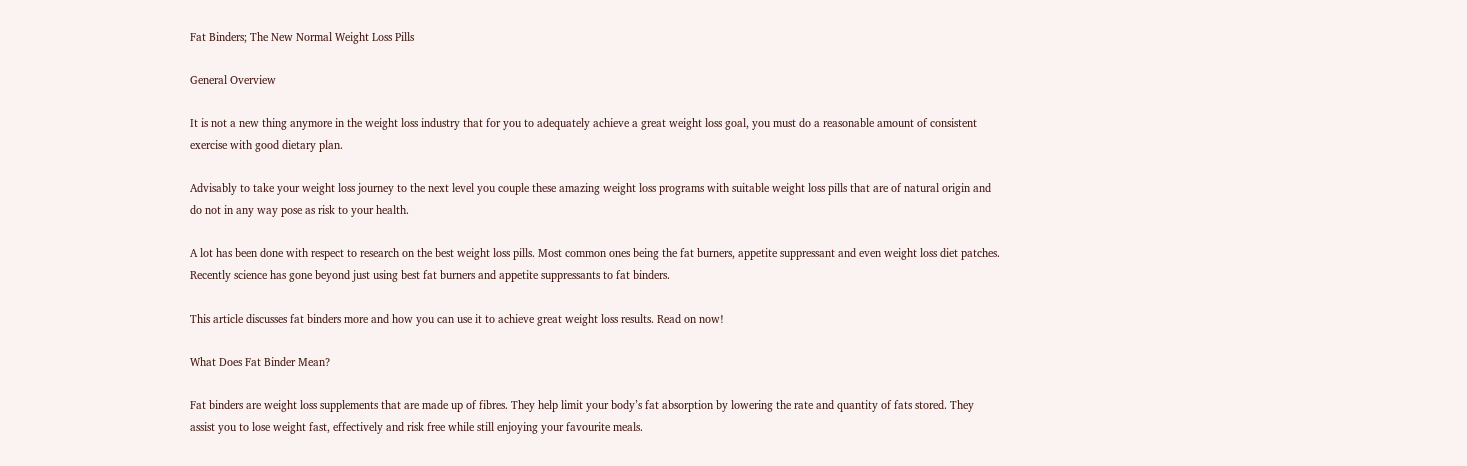Fat Binders; The New Normal Weight Loss Pills

General Overview

It is not a new thing anymore in the weight loss industry that for you to adequately achieve a great weight loss goal, you must do a reasonable amount of consistent exercise with good dietary plan.

Advisably to take your weight loss journey to the next level you couple these amazing weight loss programs with suitable weight loss pills that are of natural origin and do not in any way pose as risk to your health.

A lot has been done with respect to research on the best weight loss pills. Most common ones being the fat burners, appetite suppressant and even weight loss diet patches. Recently science has gone beyond just using best fat burners and appetite suppressants to fat binders.

This article discusses fat binders more and how you can use it to achieve great weight loss results. Read on now!

What Does Fat Binder Mean?

Fat binders are weight loss supplements that are made up of fibres. They help limit your body’s fat absorption by lowering the rate and quantity of fats stored. They assist you to lose weight fast, effectively and risk free while still enjoying your favourite meals.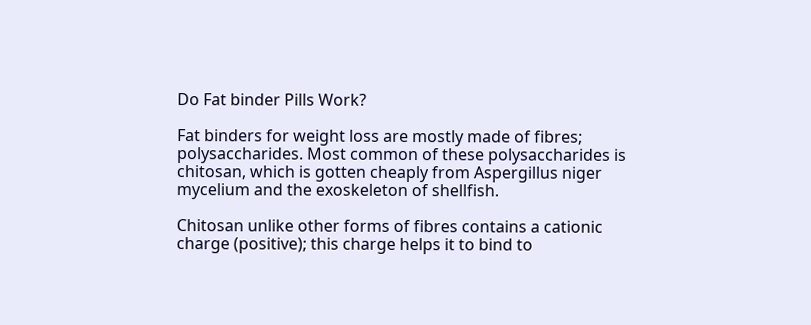Do Fat binder Pills Work?

Fat binders for weight loss are mostly made of fibres; polysaccharides. Most common of these polysaccharides is chitosan, which is gotten cheaply from Aspergillus niger mycelium and the exoskeleton of shellfish.

Chitosan unlike other forms of fibres contains a cationic charge (positive); this charge helps it to bind to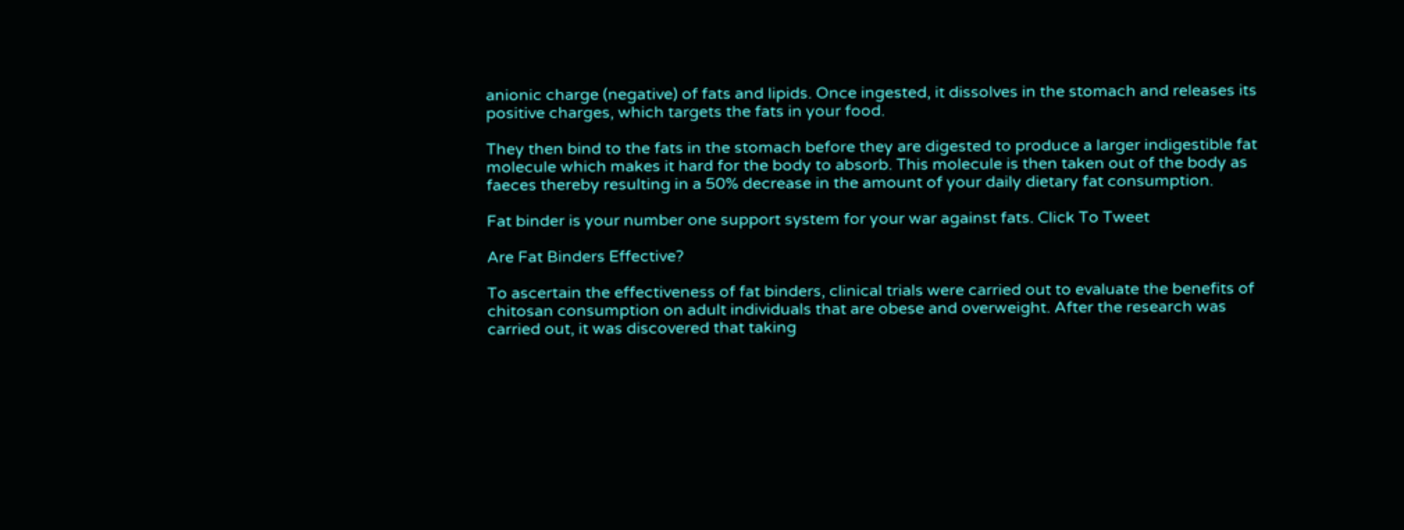anionic charge (negative) of fats and lipids. Once ingested, it dissolves in the stomach and releases its positive charges, which targets the fats in your food.

They then bind to the fats in the stomach before they are digested to produce a larger indigestible fat molecule which makes it hard for the body to absorb. This molecule is then taken out of the body as faeces thereby resulting in a 50% decrease in the amount of your daily dietary fat consumption.

Fat binder is your number one support system for your war against fats. Click To Tweet

Are Fat Binders Effective?

To ascertain the effectiveness of fat binders, clinical trials were carried out to evaluate the benefits of chitosan consumption on adult individuals that are obese and overweight. After the research was carried out, it was discovered that taking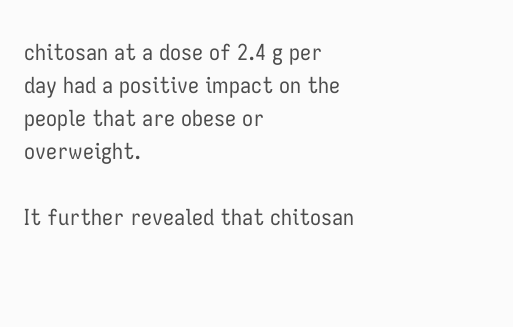chitosan at a dose of 2.4 g per day had a positive impact on the people that are obese or overweight.

It further revealed that chitosan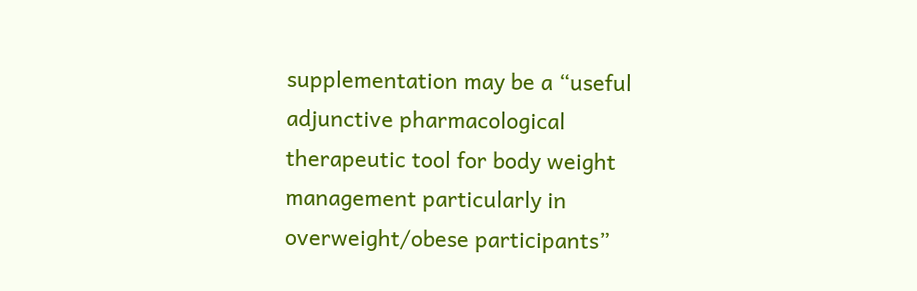supplementation may be a “useful adjunctive pharmacological therapeutic tool for body weight management particularly in overweight/obese participants”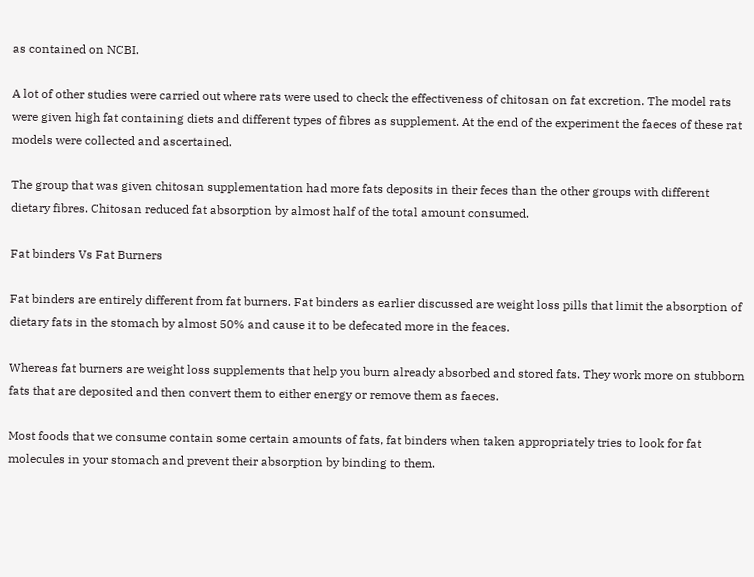as contained on NCBI.

A lot of other studies were carried out where rats were used to check the effectiveness of chitosan on fat excretion. The model rats were given high fat containing diets and different types of fibres as supplement. At the end of the experiment the faeces of these rat models were collected and ascertained.

The group that was given chitosan supplementation had more fats deposits in their feces than the other groups with different dietary fibres. Chitosan reduced fat absorption by almost half of the total amount consumed.

Fat binders Vs Fat Burners

Fat binders are entirely different from fat burners. Fat binders as earlier discussed are weight loss pills that limit the absorption of dietary fats in the stomach by almost 50% and cause it to be defecated more in the feaces.

Whereas fat burners are weight loss supplements that help you burn already absorbed and stored fats. They work more on stubborn fats that are deposited and then convert them to either energy or remove them as faeces.

Most foods that we consume contain some certain amounts of fats, fat binders when taken appropriately tries to look for fat molecules in your stomach and prevent their absorption by binding to them.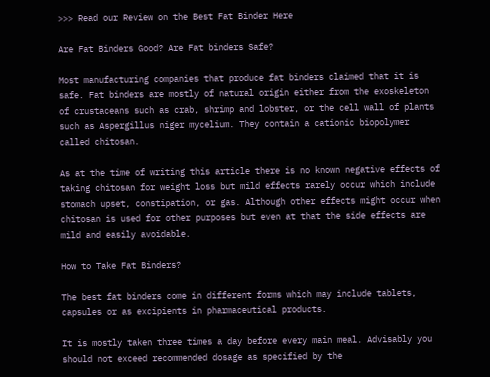>>> Read our Review on the Best Fat Binder Here

Are Fat Binders Good? Are Fat binders Safe?

Most manufacturing companies that produce fat binders claimed that it is safe. Fat binders are mostly of natural origin either from the exoskeleton of crustaceans such as crab, shrimp and lobster, or the cell wall of plants such as Aspergillus niger mycelium. They contain a cationic biopolymer called chitosan.

As at the time of writing this article there is no known negative effects of taking chitosan for weight loss but mild effects rarely occur which include stomach upset, constipation, or gas. Although other effects might occur when chitosan is used for other purposes but even at that the side effects are mild and easily avoidable.

How to Take Fat Binders?

The best fat binders come in different forms which may include tablets, capsules or as excipients in pharmaceutical products.

It is mostly taken three times a day before every main meal. Advisably you should not exceed recommended dosage as specified by the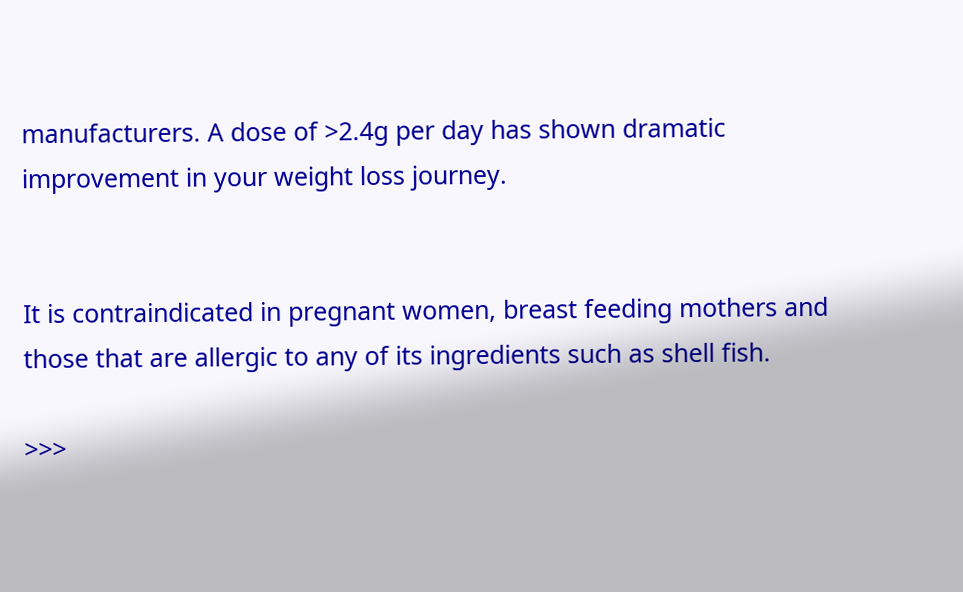manufacturers. A dose of >2.4g per day has shown dramatic improvement in your weight loss journey.


It is contraindicated in pregnant women, breast feeding mothers and those that are allergic to any of its ingredients such as shell fish.

>>>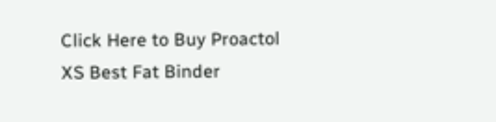Click Here to Buy Proactol XS Best Fat Binder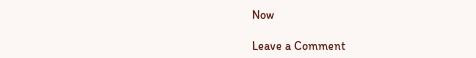Now

Leave a Comment